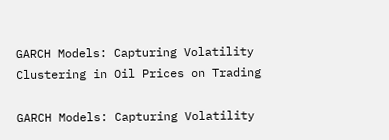GARCH Models: Capturing Volatility Clustering in Oil Prices on Trading

GARCH Models: Capturing Volatility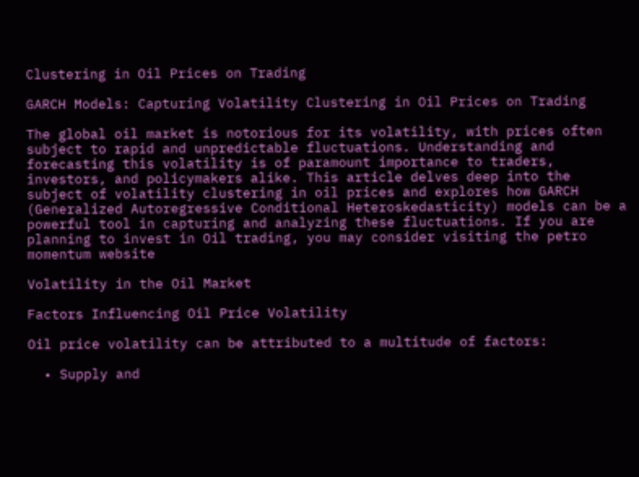Clustering in Oil Prices on Trading

GARCH Models: Capturing Volatility Clustering in Oil Prices on Trading

The global oil market is notorious for its volatility, with prices often subject to rapid and unpredictable fluctuations. Understanding and forecasting this volatility is of paramount importance to traders, investors, and policymakers alike. This article delves deep into the subject of volatility clustering in oil prices and explores how GARCH (Generalized Autoregressive Conditional Heteroskedasticity) models can be a powerful tool in capturing and analyzing these fluctuations. If you are planning to invest in Oil trading, you may consider visiting the petro momentum website

Volatility in the Oil Market

Factors Influencing Oil Price Volatility

Oil price volatility can be attributed to a multitude of factors:

  • Supply and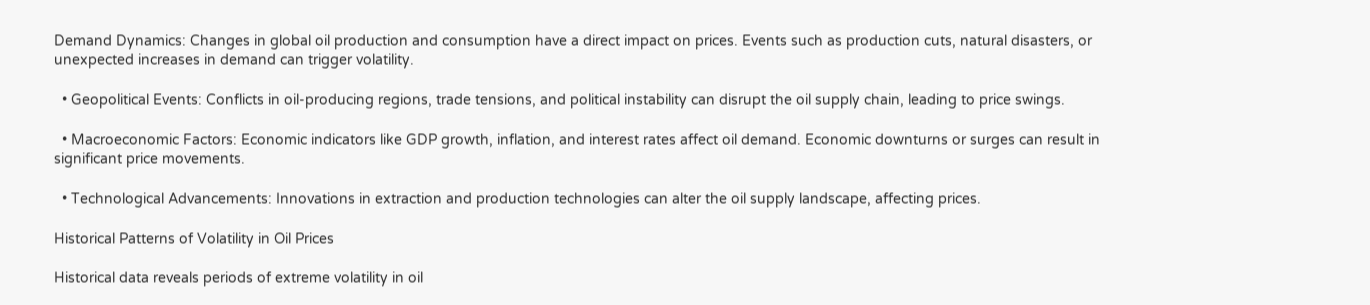Demand Dynamics: Changes in global oil production and consumption have a direct impact on prices. Events such as production cuts, natural disasters, or unexpected increases in demand can trigger volatility.

  • Geopolitical Events: Conflicts in oil-producing regions, trade tensions, and political instability can disrupt the oil supply chain, leading to price swings.

  • Macroeconomic Factors: Economic indicators like GDP growth, inflation, and interest rates affect oil demand. Economic downturns or surges can result in significant price movements.

  • Technological Advancements: Innovations in extraction and production technologies can alter the oil supply landscape, affecting prices.

Historical Patterns of Volatility in Oil Prices

Historical data reveals periods of extreme volatility in oil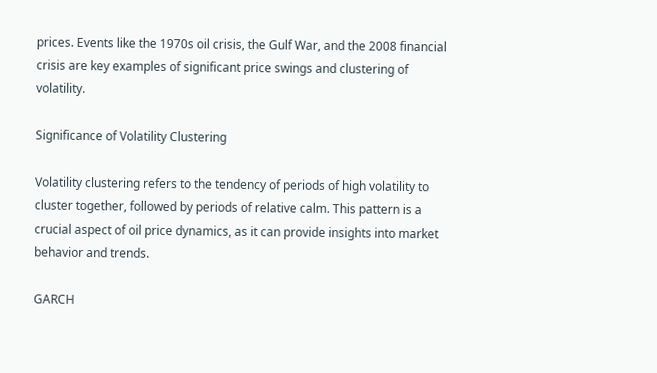prices. Events like the 1970s oil crisis, the Gulf War, and the 2008 financial crisis are key examples of significant price swings and clustering of volatility.

Significance of Volatility Clustering

Volatility clustering refers to the tendency of periods of high volatility to cluster together, followed by periods of relative calm. This pattern is a crucial aspect of oil price dynamics, as it can provide insights into market behavior and trends.

GARCH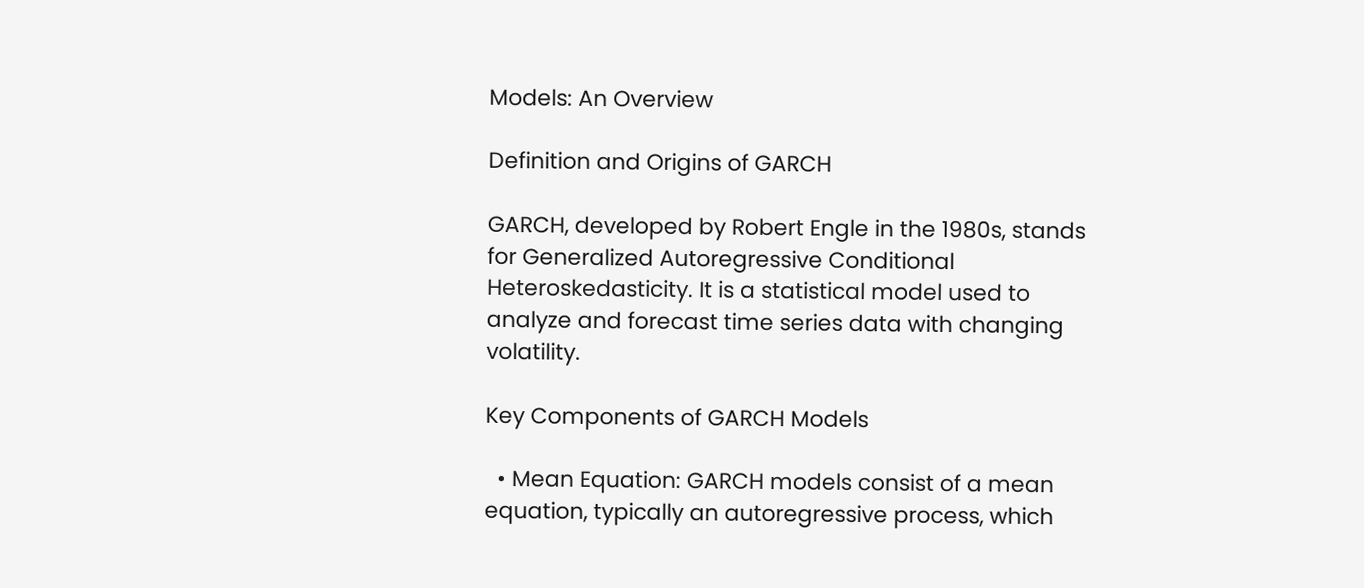Models: An Overview

Definition and Origins of GARCH

GARCH, developed by Robert Engle in the 1980s, stands for Generalized Autoregressive Conditional Heteroskedasticity. It is a statistical model used to analyze and forecast time series data with changing volatility.

Key Components of GARCH Models

  • Mean Equation: GARCH models consist of a mean equation, typically an autoregressive process, which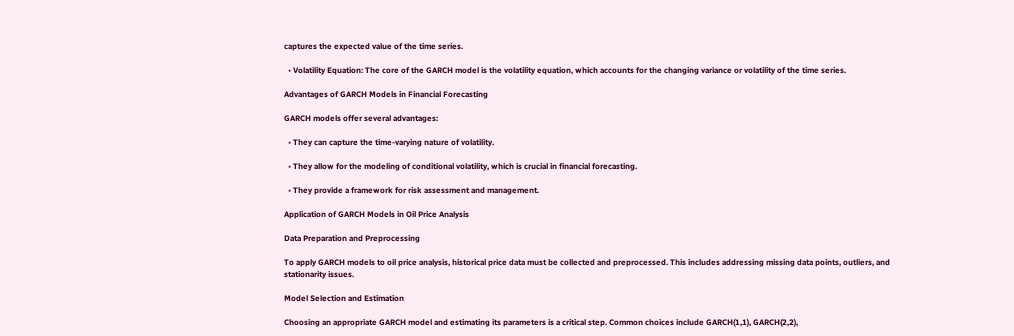captures the expected value of the time series.

  • Volatility Equation: The core of the GARCH model is the volatility equation, which accounts for the changing variance or volatility of the time series.

Advantages of GARCH Models in Financial Forecasting

GARCH models offer several advantages:

  • They can capture the time-varying nature of volatility.

  • They allow for the modeling of conditional volatility, which is crucial in financial forecasting.

  • They provide a framework for risk assessment and management.

Application of GARCH Models in Oil Price Analysis

Data Preparation and Preprocessing

To apply GARCH models to oil price analysis, historical price data must be collected and preprocessed. This includes addressing missing data points, outliers, and stationarity issues.

Model Selection and Estimation

Choosing an appropriate GARCH model and estimating its parameters is a critical step. Common choices include GARCH(1,1), GARCH(2,2),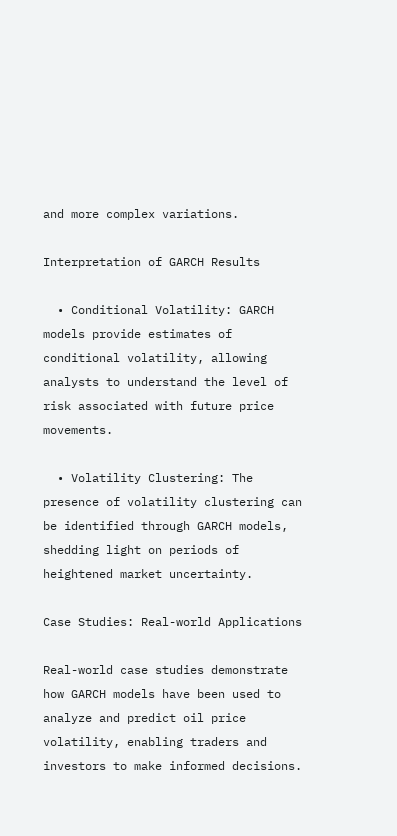and more complex variations.

Interpretation of GARCH Results

  • Conditional Volatility: GARCH models provide estimates of conditional volatility, allowing analysts to understand the level of risk associated with future price movements.

  • Volatility Clustering: The presence of volatility clustering can be identified through GARCH models, shedding light on periods of heightened market uncertainty.

Case Studies: Real-world Applications

Real-world case studies demonstrate how GARCH models have been used to analyze and predict oil price volatility, enabling traders and investors to make informed decisions.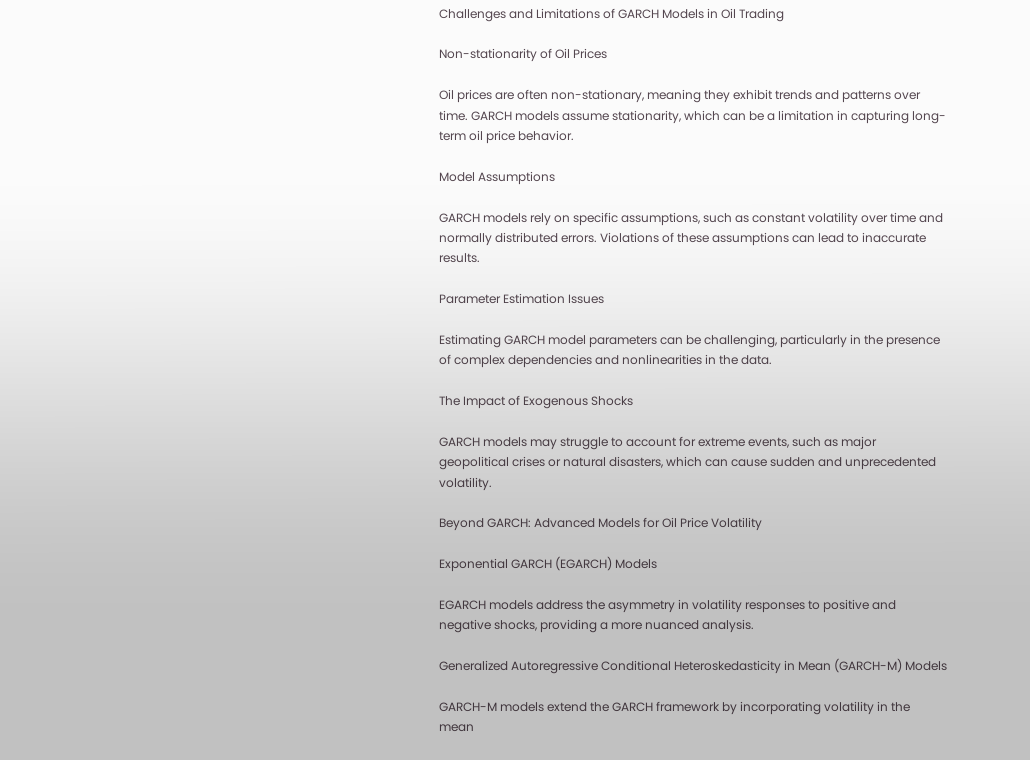Challenges and Limitations of GARCH Models in Oil Trading

Non-stationarity of Oil Prices

Oil prices are often non-stationary, meaning they exhibit trends and patterns over time. GARCH models assume stationarity, which can be a limitation in capturing long-term oil price behavior.

Model Assumptions

GARCH models rely on specific assumptions, such as constant volatility over time and normally distributed errors. Violations of these assumptions can lead to inaccurate results.

Parameter Estimation Issues

Estimating GARCH model parameters can be challenging, particularly in the presence of complex dependencies and nonlinearities in the data.

The Impact of Exogenous Shocks

GARCH models may struggle to account for extreme events, such as major geopolitical crises or natural disasters, which can cause sudden and unprecedented volatility.

Beyond GARCH: Advanced Models for Oil Price Volatility

Exponential GARCH (EGARCH) Models

EGARCH models address the asymmetry in volatility responses to positive and negative shocks, providing a more nuanced analysis.

Generalized Autoregressive Conditional Heteroskedasticity in Mean (GARCH-M) Models

GARCH-M models extend the GARCH framework by incorporating volatility in the mean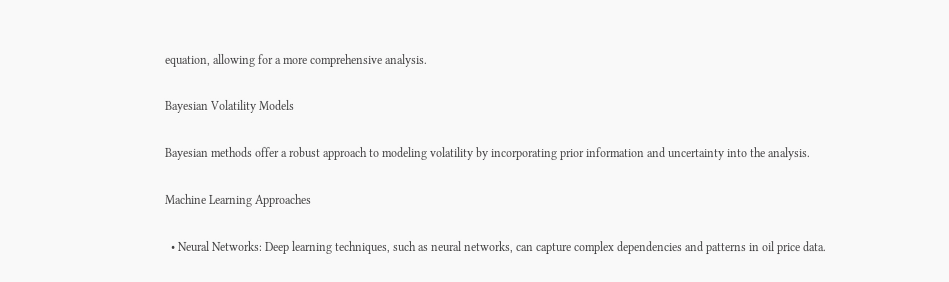equation, allowing for a more comprehensive analysis.

Bayesian Volatility Models

Bayesian methods offer a robust approach to modeling volatility by incorporating prior information and uncertainty into the analysis.

Machine Learning Approaches

  • Neural Networks: Deep learning techniques, such as neural networks, can capture complex dependencies and patterns in oil price data.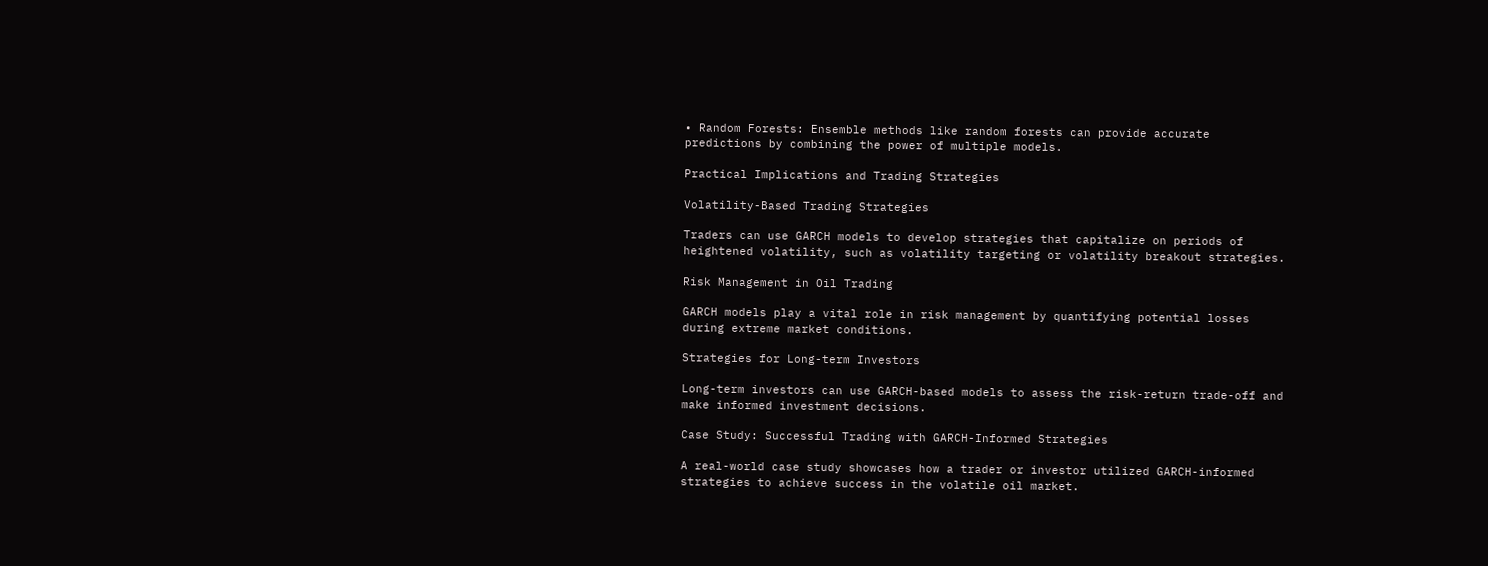• Random Forests: Ensemble methods like random forests can provide accurate predictions by combining the power of multiple models.

Practical Implications and Trading Strategies

Volatility-Based Trading Strategies

Traders can use GARCH models to develop strategies that capitalize on periods of heightened volatility, such as volatility targeting or volatility breakout strategies.

Risk Management in Oil Trading

GARCH models play a vital role in risk management by quantifying potential losses during extreme market conditions.

Strategies for Long-term Investors

Long-term investors can use GARCH-based models to assess the risk-return trade-off and make informed investment decisions.

Case Study: Successful Trading with GARCH-Informed Strategies

A real-world case study showcases how a trader or investor utilized GARCH-informed strategies to achieve success in the volatile oil market.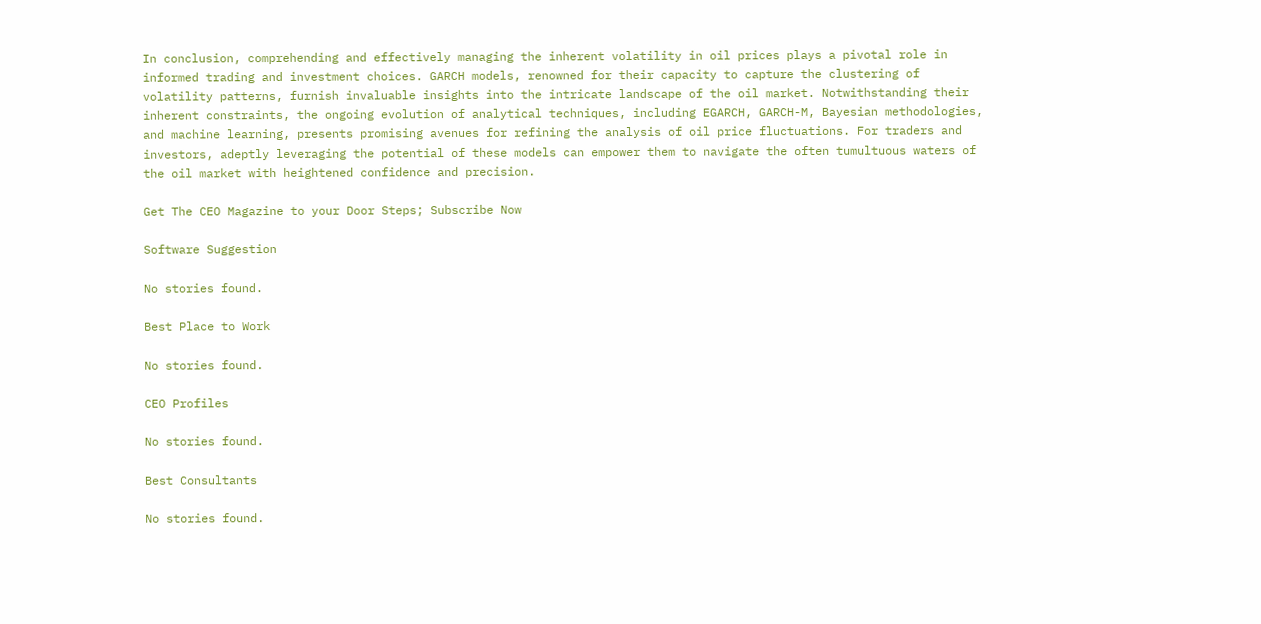In conclusion, comprehending and effectively managing the inherent volatility in oil prices plays a pivotal role in informed trading and investment choices. GARCH models, renowned for their capacity to capture the clustering of volatility patterns, furnish invaluable insights into the intricate landscape of the oil market. Notwithstanding their inherent constraints, the ongoing evolution of analytical techniques, including EGARCH, GARCH-M, Bayesian methodologies, and machine learning, presents promising avenues for refining the analysis of oil price fluctuations. For traders and investors, adeptly leveraging the potential of these models can empower them to navigate the often tumultuous waters of the oil market with heightened confidence and precision.

Get The CEO Magazine to your Door Steps; Subscribe Now

Software Suggestion

No stories found.

Best Place to Work

No stories found.

CEO Profiles

No stories found.

Best Consultants

No stories found.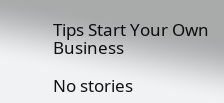Tips Start Your Own Business

No stories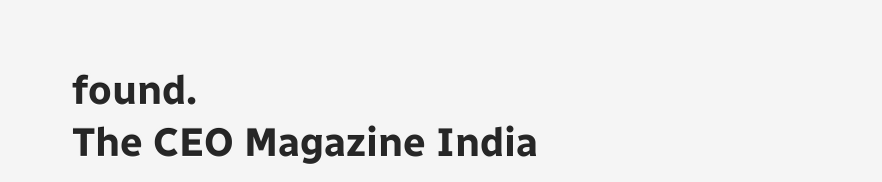found.
The CEO Magazine India